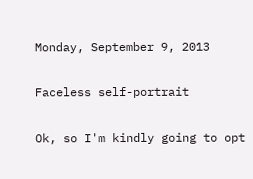Monday, September 9, 2013

Faceless self-portrait

Ok, so I'm kindly going to opt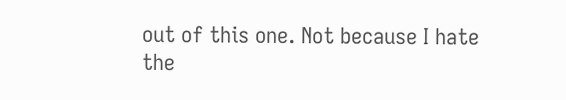out of this one. Not because I hate the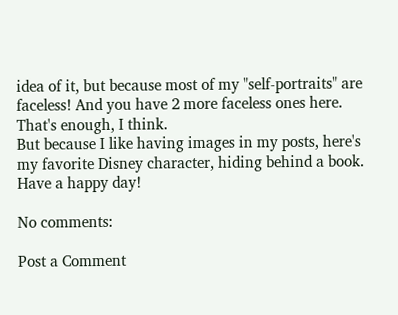idea of it, but because most of my "self-portraits" are faceless! And you have 2 more faceless ones here. That's enough, I think.
But because I like having images in my posts, here's my favorite Disney character, hiding behind a book.
Have a happy day!

No comments:

Post a Comment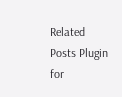Related Posts Plugin for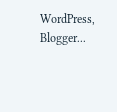WordPress, Blogger...